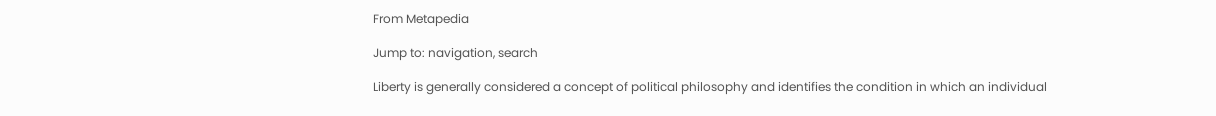From Metapedia

Jump to: navigation, search

Liberty is generally considered a concept of political philosophy and identifies the condition in which an individual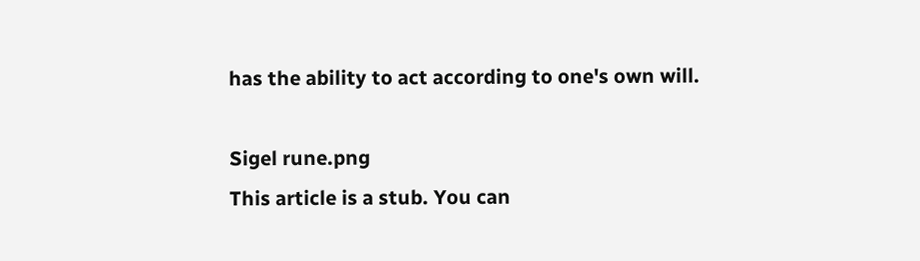has the ability to act according to one's own will.

Sigel rune.png
This article is a stub. You can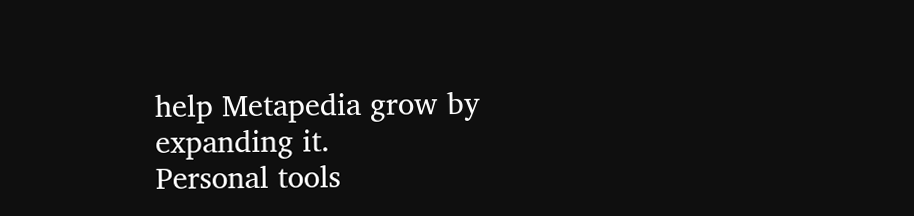help Metapedia grow by expanding it.
Personal tools